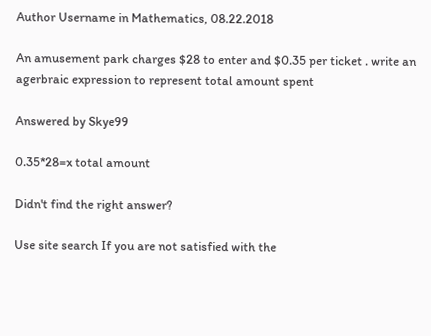Author Username in Mathematics, 08.22.2018

An amusement park charges $28 to enter and $0.35 per ticket . write an agerbraic expression to represent total amount spent

Answered by Skye99

0.35*28=x total amount

Didn't find the right answer?

Use site search If you are not satisfied with the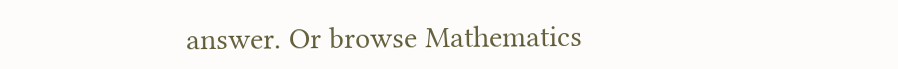answer. Or browse Mathematics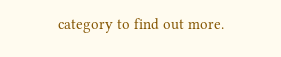category to find out more.